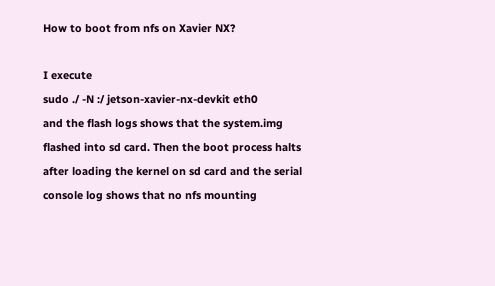How to boot from nfs on Xavier NX?

I execute
sudo ./ -N :/ jetson-xavier-nx-devkit eth0
and the flash logs shows that the system.img flashed into sd card. Then the boot process halts after loading the kernel on sd card and the serial console log shows that no nfs mounting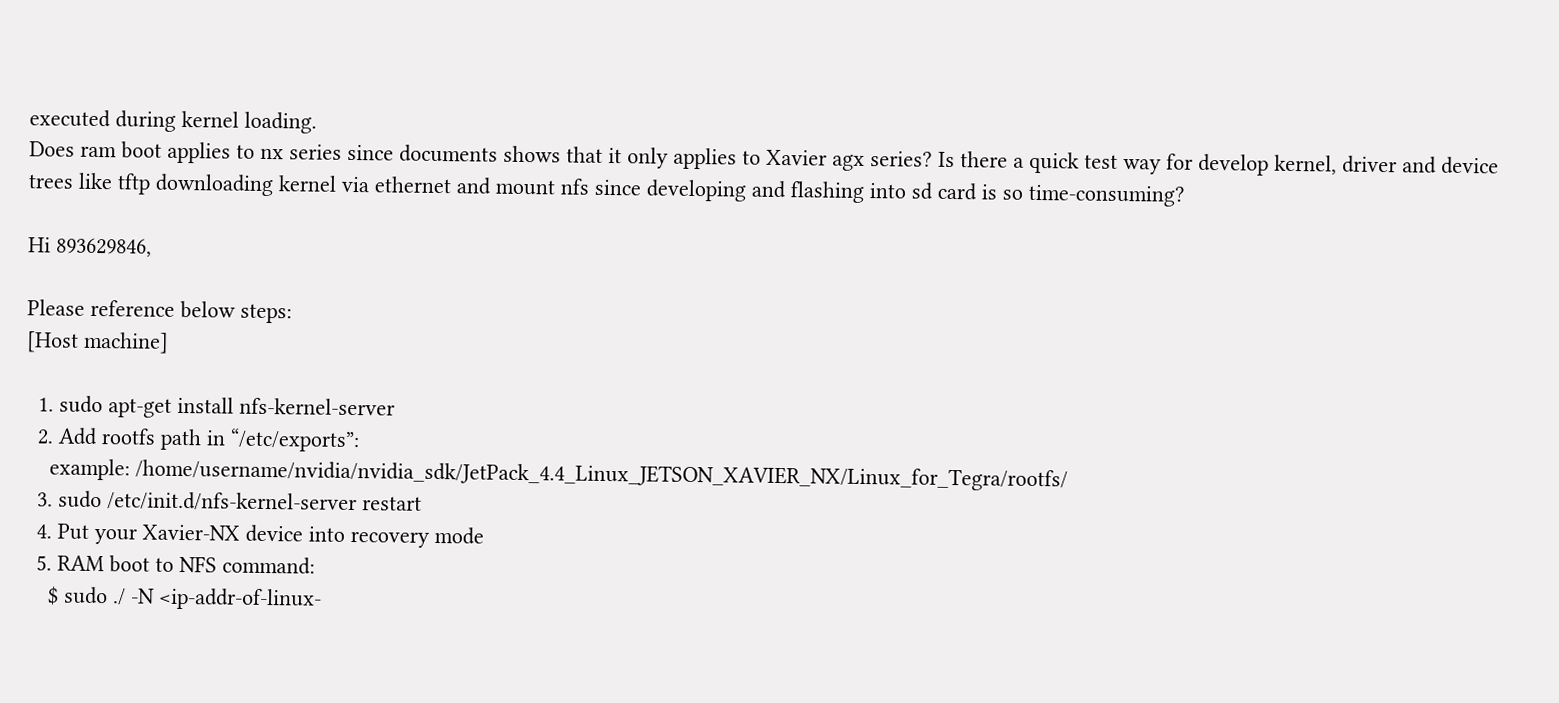executed during kernel loading.
Does ram boot applies to nx series since documents shows that it only applies to Xavier agx series? Is there a quick test way for develop kernel, driver and device trees like tftp downloading kernel via ethernet and mount nfs since developing and flashing into sd card is so time-consuming?

Hi 893629846,

Please reference below steps:
[Host machine]

  1. sudo apt-get install nfs-kernel-server
  2. Add rootfs path in “/etc/exports”:
    example: /home/username/nvidia/nvidia_sdk/JetPack_4.4_Linux_JETSON_XAVIER_NX/Linux_for_Tegra/rootfs/
  3. sudo /etc/init.d/nfs-kernel-server restart
  4. Put your Xavier-NX device into recovery mode
  5. RAM boot to NFS command:
    $ sudo ./ -N <ip-addr-of-linux-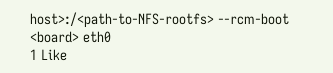host>:/<path-to-NFS-rootfs> --rcm-boot <board> eth0
1 Like